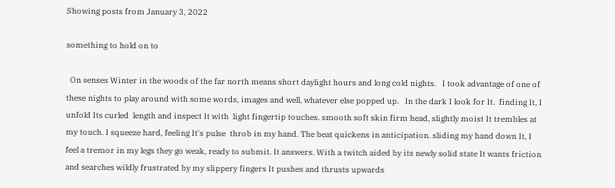Showing posts from January 3, 2022

something to hold on to

  On senses Winter in the woods of the far north means short daylight hours and long cold nights.   I took advantage of one of these nights to play around with some words, images and well, whatever else popped up.   In the dark I look for It.  finding It, I unfold Its curled  length and inspect It with  light fingertip touches. smooth soft skin firm head, slightly moist It trembles at my touch. I squeeze hard, feeling It's pulse  throb in my hand. The beat quickens in anticipation. sliding my hand down It, I feel a tremor in my legs they go weak, ready to submit. It answers. With a twitch aided by its newly solid state It wants friction and searches wildly frustrated by my slippery fingers It pushes and thrusts upwards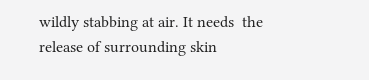wildly stabbing at air. It needs  the release of surrounding skin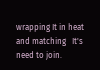wrapping It in heat  and matching   It's need to join.